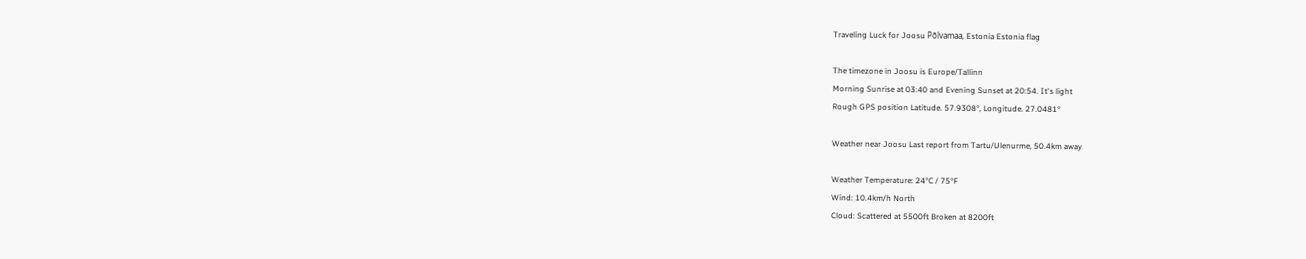Traveling Luck for Joosu Põlvamaa, Estonia Estonia flag

The timezone in Joosu is Europe/Tallinn
Morning Sunrise at 03:40 and Evening Sunset at 20:54. It's light
Rough GPS position Latitude. 57.9308°, Longitude. 27.0481°

Weather near Joosu Last report from Tartu/Ulenurme, 50.4km away

Weather Temperature: 24°C / 75°F
Wind: 10.4km/h North
Cloud: Scattered at 5500ft Broken at 8200ft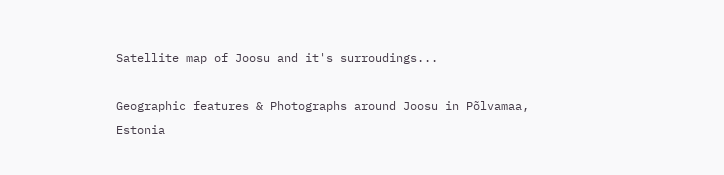Satellite map of Joosu and it's surroudings...

Geographic features & Photographs around Joosu in Põlvamaa, Estonia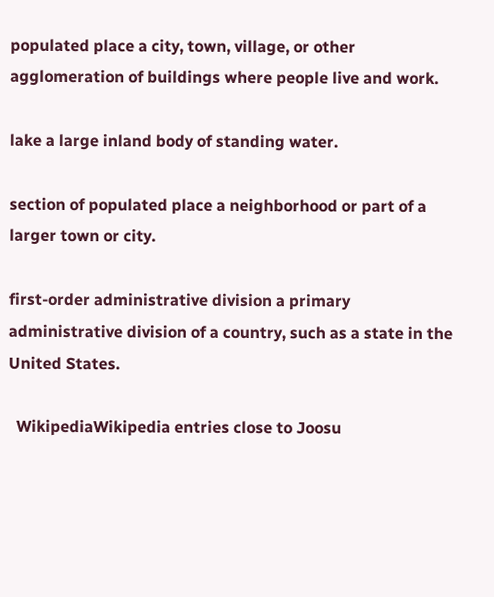populated place a city, town, village, or other agglomeration of buildings where people live and work.

lake a large inland body of standing water.

section of populated place a neighborhood or part of a larger town or city.

first-order administrative division a primary administrative division of a country, such as a state in the United States.

  WikipediaWikipedia entries close to Joosu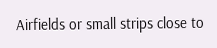Airfields or small strips close to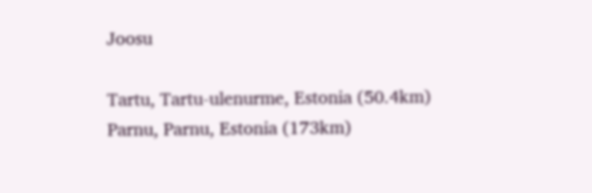Joosu

Tartu, Tartu-ulenurme, Estonia (50.4km)
Parnu, Parnu, Estonia (173km)